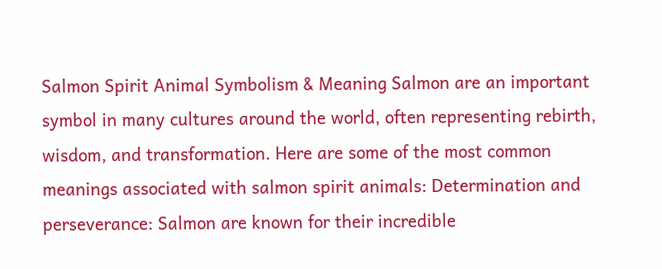Salmon Spirit Animal Symbolism & Meaning Salmon are an important symbol in many cultures around the world, often representing rebirth, wisdom, and transformation. Here are some of the most common meanings associated with salmon spirit animals: Determination and perseverance: Salmon are known for their incredible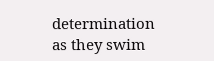determination as they swim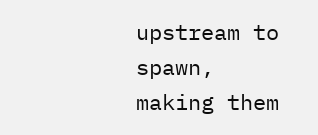upstream to spawn, making them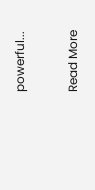powerful...

Read More